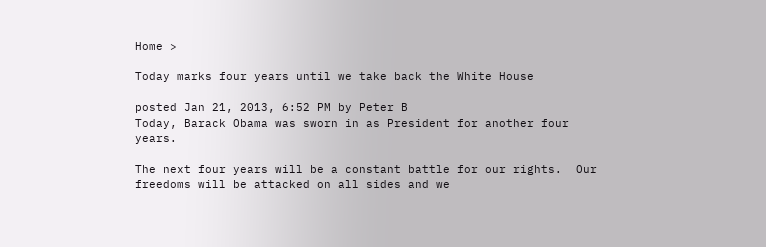Home >

Today marks four years until we take back the White House

posted Jan 21, 2013, 6:52 PM by Peter B
Today, Barack Obama was sworn in as President for another four years.

The next four years will be a constant battle for our rights.  Our freedoms will be attacked on all sides and we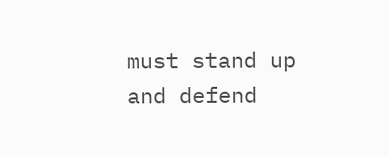must stand up and defend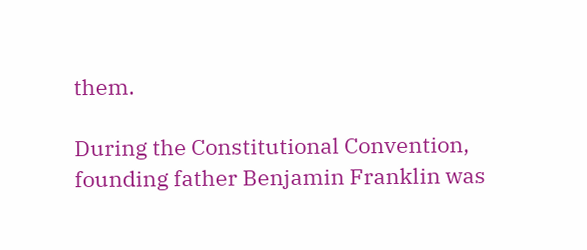them.

During the Constitutional Convention, founding father Benjamin Franklin was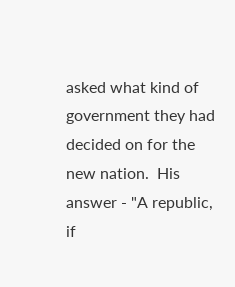asked what kind of government they had decided on for the new nation.  His answer - "A republic, if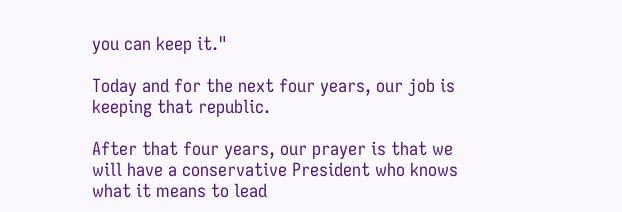you can keep it."

Today and for the next four years, our job is keeping that republic.

After that four years, our prayer is that we will have a conservative President who knows what it means to lead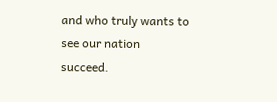and who truly wants to see our nation succeed.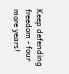Keep defending freedom - four more years!